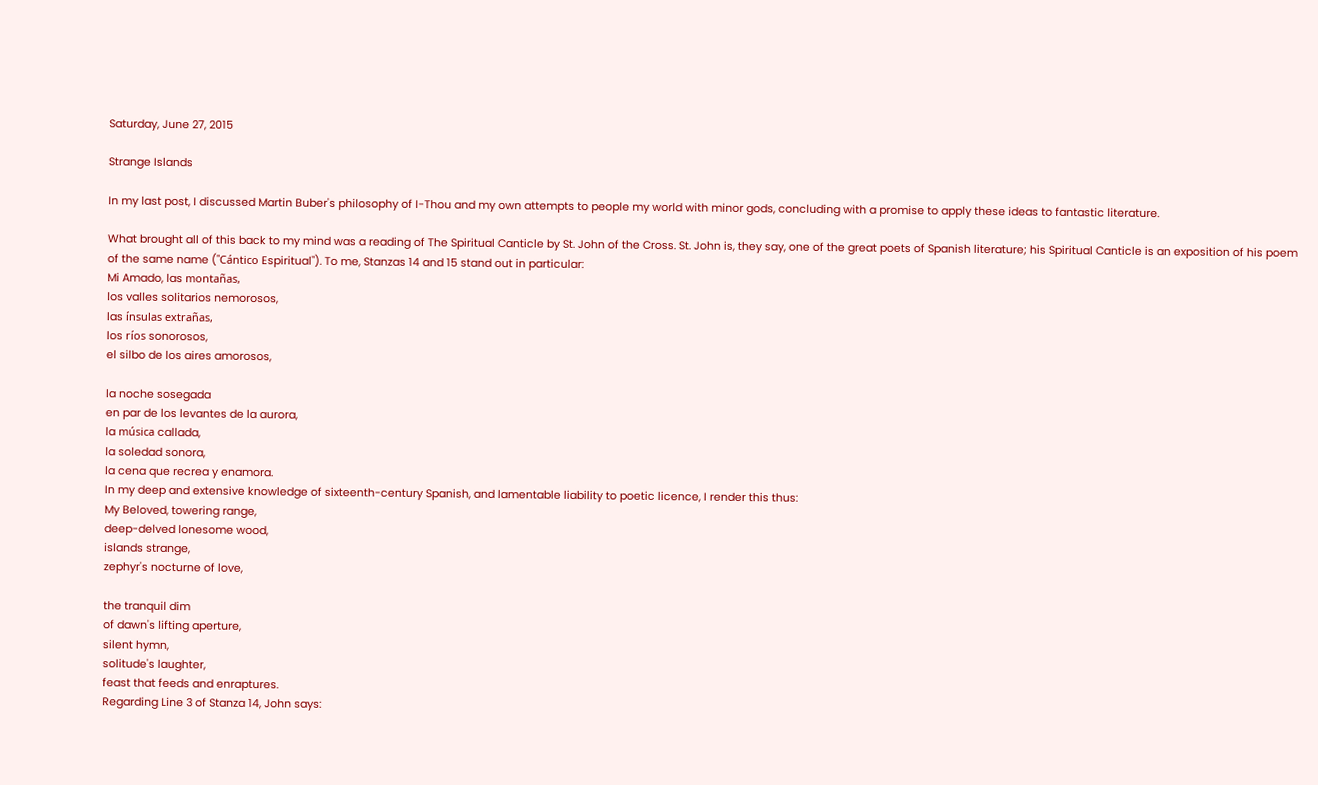Saturday, June 27, 2015

Strange Islands

In my last post, I discussed Martin Buber's philosophy of I-Thou and my own attempts to people my world with minor gods, concluding with a promise to apply these ideas to fantastic literature.

What brought all of this back to my mind was a reading of The Spiritual Canticle by St. John of the Cross. St. John is, they say, one of the great poets of Spanish literature; his Spiritual Canticle is an exposition of his poem of the same name ("Cántico Espiritual"). To me, Stanzas 14 and 15 stand out in particular:
Mi Amado, las montañas,
los valles solitarios nemorosos,
las ínsulas extrañas,
los ríos sonorosos,
el silbo de los aires amorosos,

la noche sosegada
en par de los levantes de la aurora,
la música callada,
la soledad sonora,
la cena que recrea y enamora.
In my deep and extensive knowledge of sixteenth-century Spanish, and lamentable liability to poetic licence, I render this thus:
My Beloved, towering range,
deep-delved lonesome wood,
islands strange,
zephyr's nocturne of love,

the tranquil dim
of dawn's lifting aperture,
silent hymn,
solitude's laughter,
feast that feeds and enraptures.
Regarding Line 3 of Stanza 14, John says: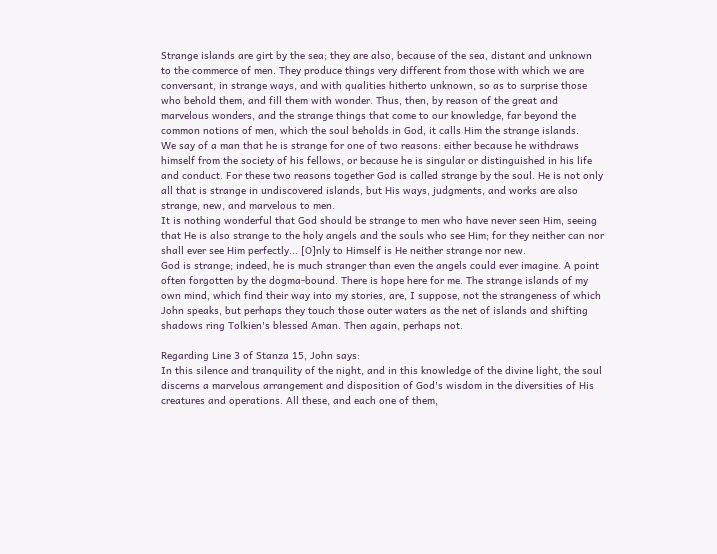Strange islands are girt by the sea; they are also, because of the sea, distant and unknown to the commerce of men. They produce things very different from those with which we are conversant, in strange ways, and with qualities hitherto unknown, so as to surprise those who behold them, and fill them with wonder. Thus, then, by reason of the great and marvelous wonders, and the strange things that come to our knowledge, far beyond the common notions of men, which the soul beholds in God, it calls Him the strange islands.
We say of a man that he is strange for one of two reasons: either because he withdraws himself from the society of his fellows, or because he is singular or distinguished in his life and conduct. For these two reasons together God is called strange by the soul. He is not only all that is strange in undiscovered islands, but His ways, judgments, and works are also strange, new, and marvelous to men.
It is nothing wonderful that God should be strange to men who have never seen Him, seeing that He is also strange to the holy angels and the souls who see Him; for they neither can nor shall ever see Him perfectly... [O]nly to Himself is He neither strange nor new.
God is strange; indeed, he is much stranger than even the angels could ever imagine. A point often forgotten by the dogma-bound. There is hope here for me. The strange islands of my own mind, which find their way into my stories, are, I suppose, not the strangeness of which John speaks, but perhaps they touch those outer waters as the net of islands and shifting shadows ring Tolkien's blessed Aman. Then again, perhaps not.

Regarding Line 3 of Stanza 15, John says:
In this silence and tranquility of the night, and in this knowledge of the divine light, the soul discerns a marvelous arrangement and disposition of God's wisdom in the diversities of His creatures and operations. All these, and each one of them,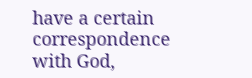have a certain correspondence with God,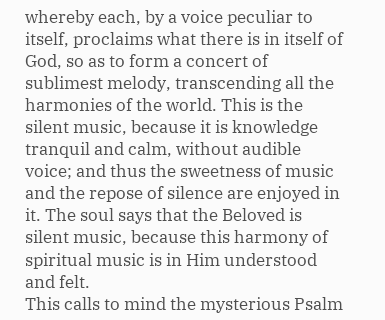whereby each, by a voice peculiar to itself, proclaims what there is in itself of God, so as to form a concert of sublimest melody, transcending all the harmonies of the world. This is the silent music, because it is knowledge tranquil and calm, without audible voice; and thus the sweetness of music and the repose of silence are enjoyed in it. The soul says that the Beloved is silent music, because this harmony of spiritual music is in Him understood and felt.
This calls to mind the mysterious Psalm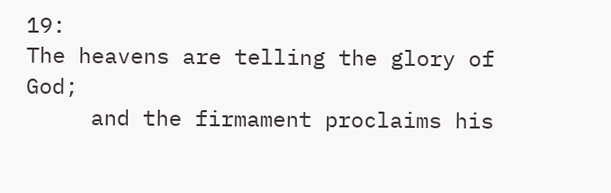19:
The heavens are telling the glory of God;
     and the firmament proclaims his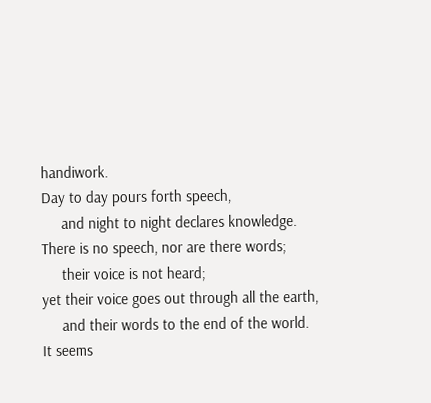handiwork.
Day to day pours forth speech,
     and night to night declares knowledge.
There is no speech, nor are there words;
     their voice is not heard;
yet their voice goes out through all the earth,
     and their words to the end of the world.
It seems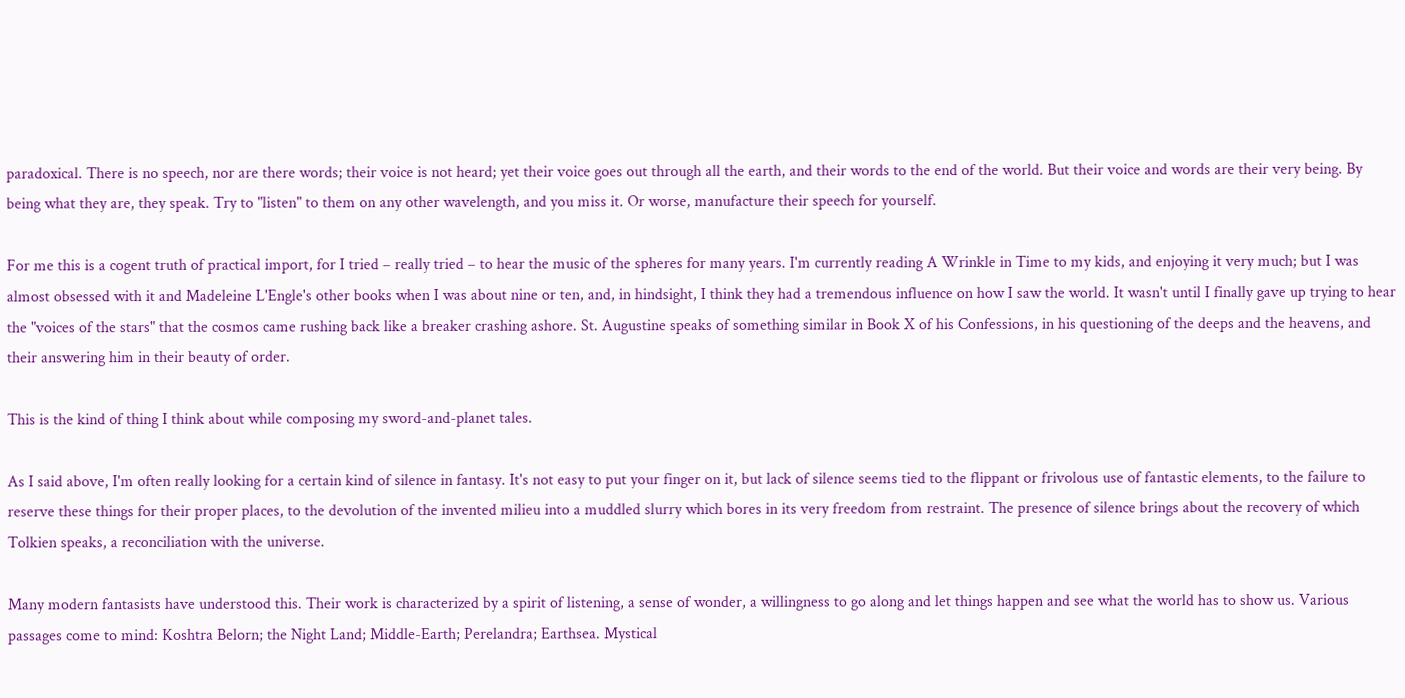paradoxical. There is no speech, nor are there words; their voice is not heard; yet their voice goes out through all the earth, and their words to the end of the world. But their voice and words are their very being. By being what they are, they speak. Try to "listen" to them on any other wavelength, and you miss it. Or worse, manufacture their speech for yourself.

For me this is a cogent truth of practical import, for I tried – really tried – to hear the music of the spheres for many years. I'm currently reading A Wrinkle in Time to my kids, and enjoying it very much; but I was almost obsessed with it and Madeleine L'Engle's other books when I was about nine or ten, and, in hindsight, I think they had a tremendous influence on how I saw the world. It wasn't until I finally gave up trying to hear the "voices of the stars" that the cosmos came rushing back like a breaker crashing ashore. St. Augustine speaks of something similar in Book X of his Confessions, in his questioning of the deeps and the heavens, and their answering him in their beauty of order.

This is the kind of thing I think about while composing my sword-and-planet tales.

As I said above, I'm often really looking for a certain kind of silence in fantasy. It's not easy to put your finger on it, but lack of silence seems tied to the flippant or frivolous use of fantastic elements, to the failure to reserve these things for their proper places, to the devolution of the invented milieu into a muddled slurry which bores in its very freedom from restraint. The presence of silence brings about the recovery of which Tolkien speaks, a reconciliation with the universe.

Many modern fantasists have understood this. Their work is characterized by a spirit of listening, a sense of wonder, a willingness to go along and let things happen and see what the world has to show us. Various passages come to mind: Koshtra Belorn; the Night Land; Middle-Earth; Perelandra; Earthsea. Mystical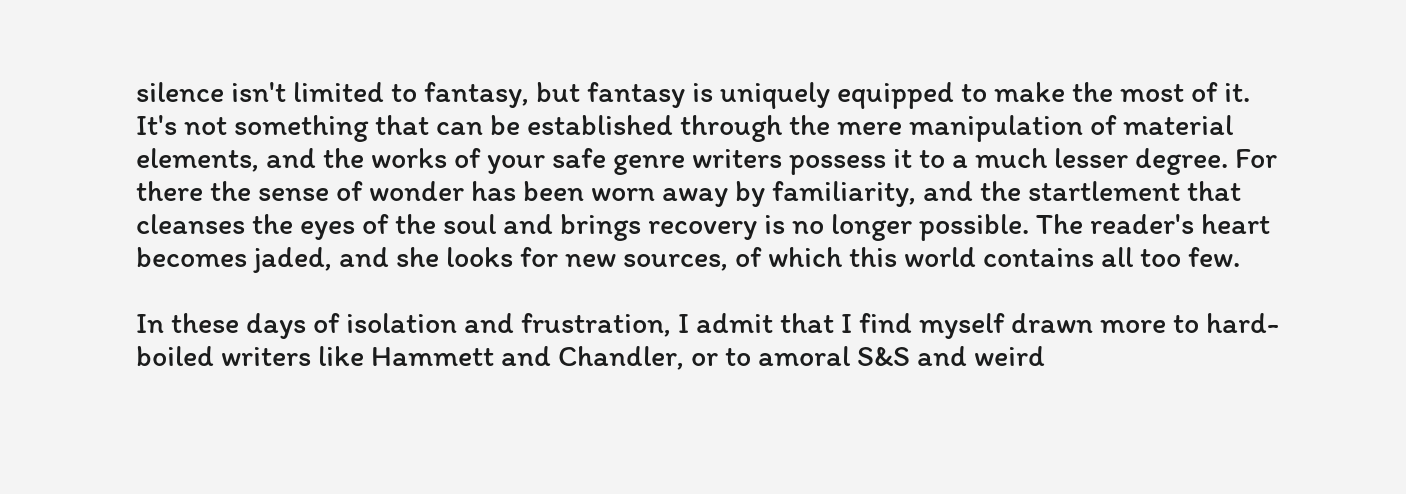silence isn't limited to fantasy, but fantasy is uniquely equipped to make the most of it. It's not something that can be established through the mere manipulation of material elements, and the works of your safe genre writers possess it to a much lesser degree. For there the sense of wonder has been worn away by familiarity, and the startlement that cleanses the eyes of the soul and brings recovery is no longer possible. The reader's heart becomes jaded, and she looks for new sources, of which this world contains all too few.

In these days of isolation and frustration, I admit that I find myself drawn more to hard-boiled writers like Hammett and Chandler, or to amoral S&S and weird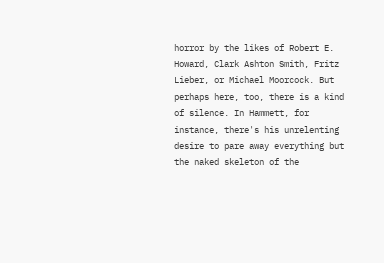horror by the likes of Robert E. Howard, Clark Ashton Smith, Fritz Lieber, or Michael Moorcock. But perhaps here, too, there is a kind of silence. In Hammett, for instance, there's his unrelenting desire to pare away everything but the naked skeleton of the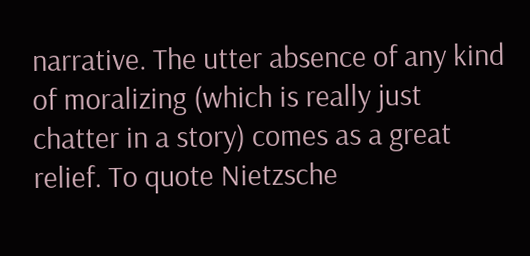narrative. The utter absence of any kind of moralizing (which is really just chatter in a story) comes as a great relief. To quote Nietzsche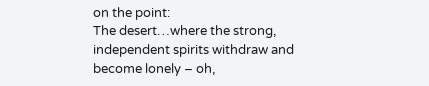on the point:
The desert…where the strong, independent spirits withdraw and become lonely – oh,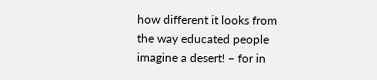how different it looks from the way educated people imagine a desert! – for in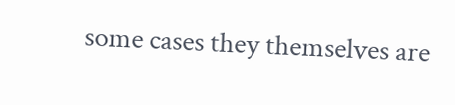some cases they themselves are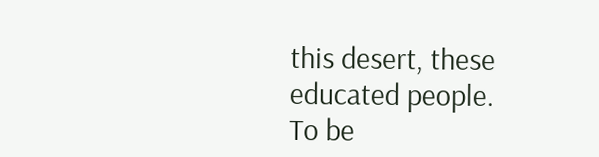this desert, these educated people.
To be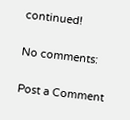continued!

No comments:

Post a Comment